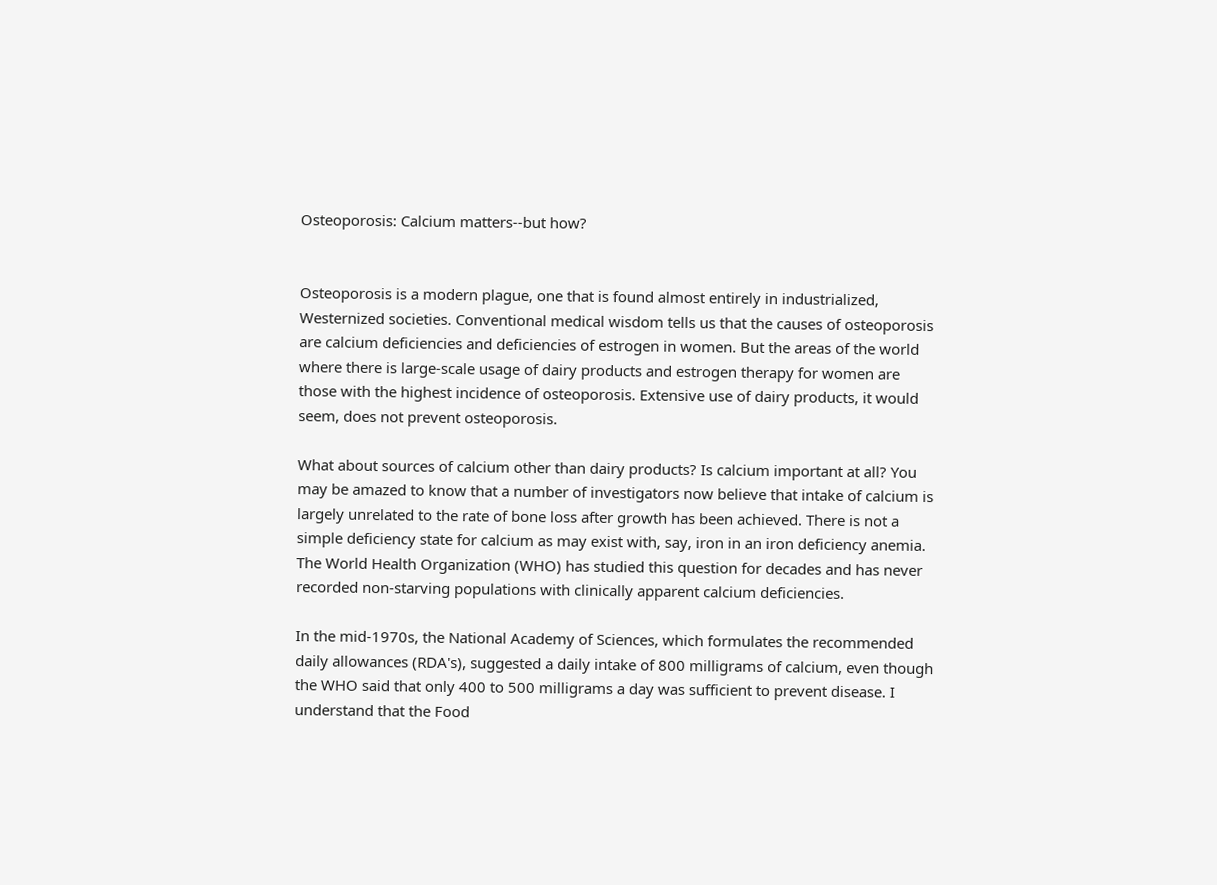Osteoporosis: Calcium matters--but how?


Osteoporosis is a modern plague, one that is found almost entirely in industrialized, Westernized societies. Conventional medical wisdom tells us that the causes of osteoporosis are calcium deficiencies and deficiencies of estrogen in women. But the areas of the world where there is large-scale usage of dairy products and estrogen therapy for women are those with the highest incidence of osteoporosis. Extensive use of dairy products, it would seem, does not prevent osteoporosis.

What about sources of calcium other than dairy products? Is calcium important at all? You may be amazed to know that a number of investigators now believe that intake of calcium is largely unrelated to the rate of bone loss after growth has been achieved. There is not a simple deficiency state for calcium as may exist with, say, iron in an iron deficiency anemia. The World Health Organization (WHO) has studied this question for decades and has never recorded non-starving populations with clinically apparent calcium deficiencies.

In the mid-1970s, the National Academy of Sciences, which formulates the recommended daily allowances (RDA's), suggested a daily intake of 800 milligrams of calcium, even though the WHO said that only 400 to 500 milligrams a day was sufficient to prevent disease. I understand that the Food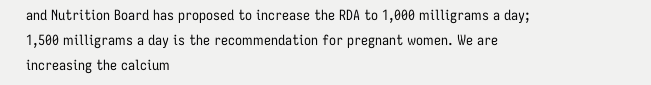and Nutrition Board has proposed to increase the RDA to 1,000 milligrams a day; 1,500 milligrams a day is the recommendation for pregnant women. We are increasing the calcium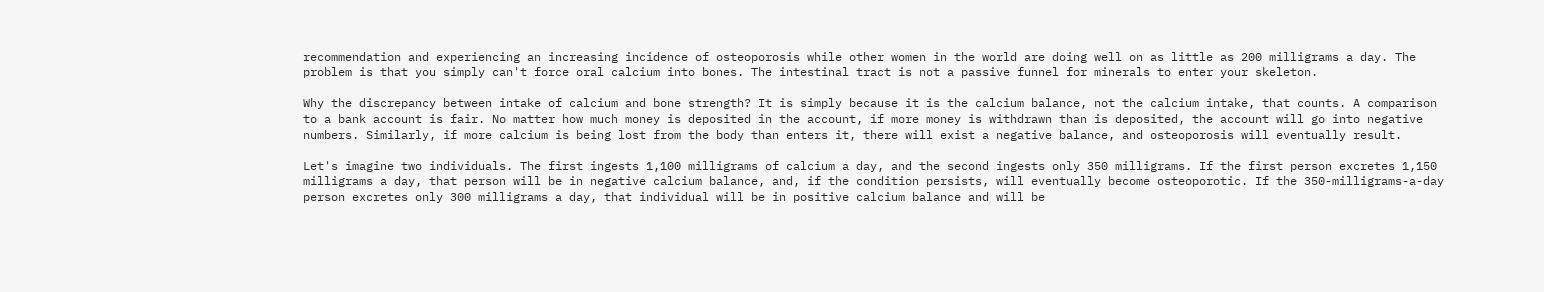recommendation and experiencing an increasing incidence of osteoporosis while other women in the world are doing well on as little as 200 milligrams a day. The problem is that you simply can't force oral calcium into bones. The intestinal tract is not a passive funnel for minerals to enter your skeleton.

Why the discrepancy between intake of calcium and bone strength? It is simply because it is the calcium balance, not the calcium intake, that counts. A comparison to a bank account is fair. No matter how much money is deposited in the account, if more money is withdrawn than is deposited, the account will go into negative numbers. Similarly, if more calcium is being lost from the body than enters it, there will exist a negative balance, and osteoporosis will eventually result.

Let's imagine two individuals. The first ingests 1,100 milligrams of calcium a day, and the second ingests only 350 milligrams. If the first person excretes 1,150 milligrams a day, that person will be in negative calcium balance, and, if the condition persists, will eventually become osteoporotic. If the 350-milligrams-a-day person excretes only 300 milligrams a day, that individual will be in positive calcium balance and will be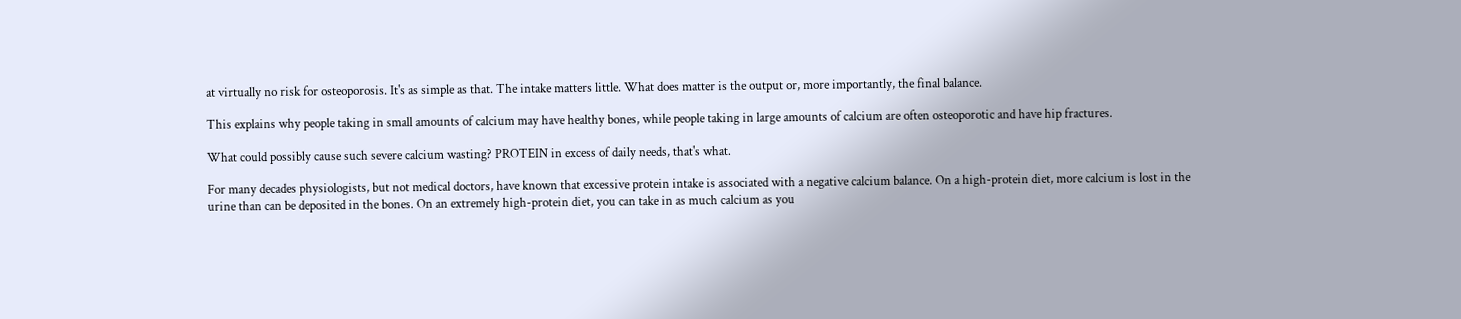at virtually no risk for osteoporosis. It's as simple as that. The intake matters little. What does matter is the output or, more importantly, the final balance.

This explains why people taking in small amounts of calcium may have healthy bones, while people taking in large amounts of calcium are often osteoporotic and have hip fractures.

What could possibly cause such severe calcium wasting? PROTEIN in excess of daily needs, that's what.

For many decades physiologists, but not medical doctors, have known that excessive protein intake is associated with a negative calcium balance. On a high-protein diet, more calcium is lost in the urine than can be deposited in the bones. On an extremely high-protein diet, you can take in as much calcium as you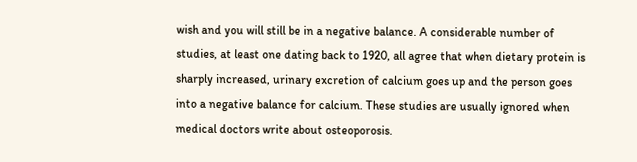wish and you will still be in a negative balance. A considerable number of studies, at least one dating back to 1920, all agree that when dietary protein is sharply increased, urinary excretion of calcium goes up and the person goes into a negative balance for calcium. These studies are usually ignored when medical doctors write about osteoporosis.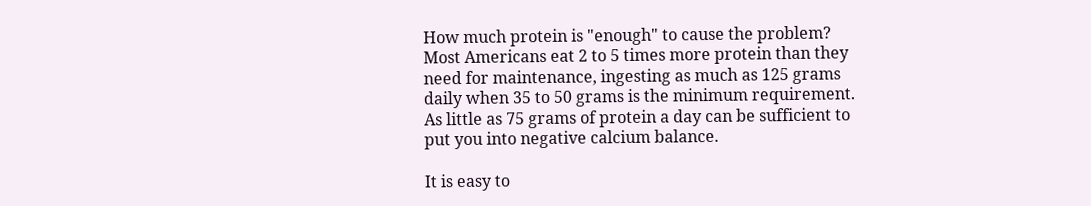How much protein is "enough" to cause the problem? Most Americans eat 2 to 5 times more protein than they need for maintenance, ingesting as much as 125 grams daily when 35 to 50 grams is the minimum requirement. As little as 75 grams of protein a day can be sufficient to put you into negative calcium balance.

It is easy to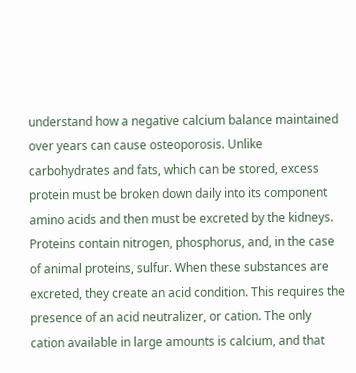understand how a negative calcium balance maintained over years can cause osteoporosis. Unlike carbohydrates and fats, which can be stored, excess protein must be broken down daily into its component amino acids and then must be excreted by the kidneys. Proteins contain nitrogen, phosphorus, and, in the case of animal proteins, sulfur. When these substances are excreted, they create an acid condition. This requires the presence of an acid neutralizer, or cation. The only cation available in large amounts is calcium, and that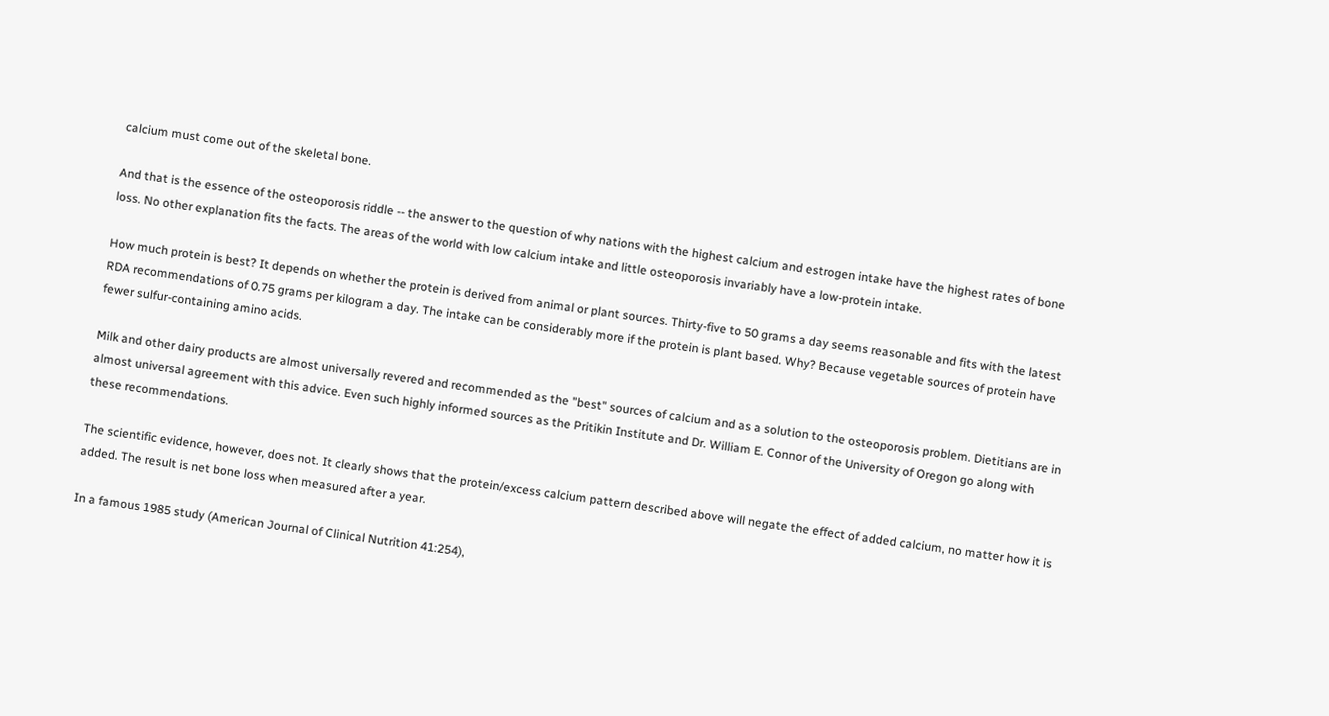calcium must come out of the skeletal bone.

And that is the essence of the osteoporosis riddle -- the answer to the question of why nations with the highest calcium and estrogen intake have the highest rates of bone loss. No other explanation fits the facts. The areas of the world with low calcium intake and little osteoporosis invariably have a low-protein intake.

How much protein is best? It depends on whether the protein is derived from animal or plant sources. Thirty-five to 50 grams a day seems reasonable and fits with the latest RDA recommendations of 0.75 grams per kilogram a day. The intake can be considerably more if the protein is plant based. Why? Because vegetable sources of protein have fewer sulfur-containing amino acids.

Milk and other dairy products are almost universally revered and recommended as the "best" sources of calcium and as a solution to the osteoporosis problem. Dietitians are in almost universal agreement with this advice. Even such highly informed sources as the Pritikin Institute and Dr. William E. Connor of the University of Oregon go along with these recommendations.

The scientific evidence, however, does not. It clearly shows that the protein/excess calcium pattern described above will negate the effect of added calcium, no matter how it is added. The result is net bone loss when measured after a year.

In a famous 1985 study (American Journal of Clinical Nutrition 41:254),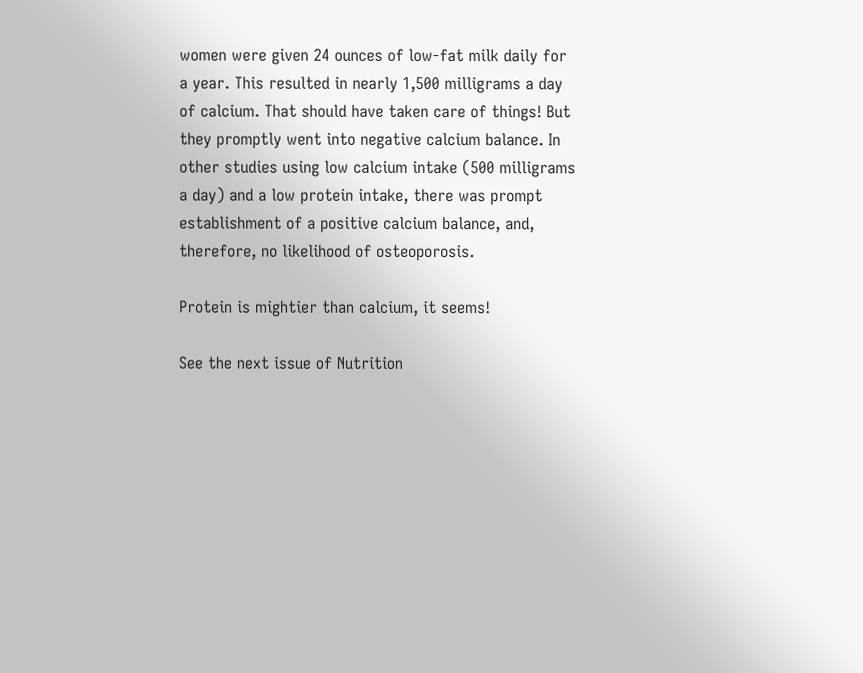women were given 24 ounces of low-fat milk daily for a year. This resulted in nearly 1,500 milligrams a day of calcium. That should have taken care of things! But they promptly went into negative calcium balance. In other studies using low calcium intake (500 milligrams a day) and a low protein intake, there was prompt establishment of a positive calcium balance, and, therefore, no likelihood of osteoporosis.

Protein is mightier than calcium, it seems!

See the next issue of Nutrition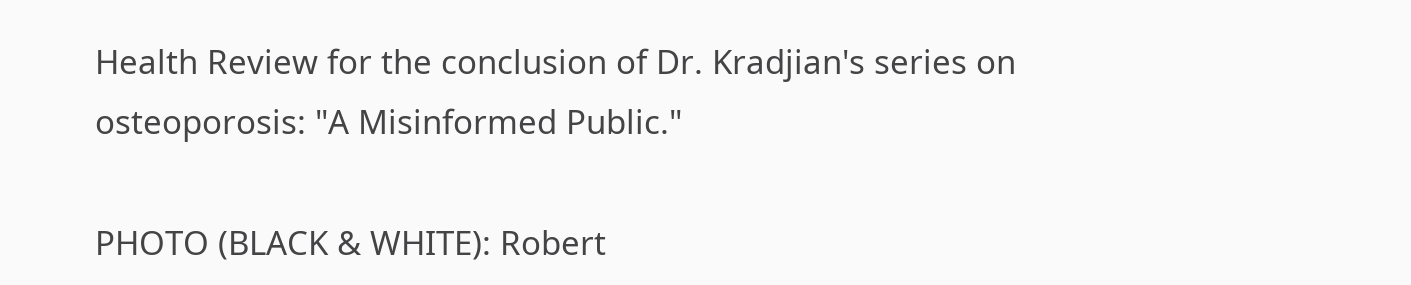Health Review for the conclusion of Dr. Kradjian's series on osteoporosis: "A Misinformed Public."

PHOTO (BLACK & WHITE): Robert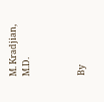M. Kradjian, M.D.



By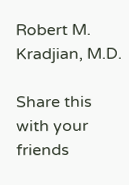Robert M. Kradjian, M.D.

Share this with your friends